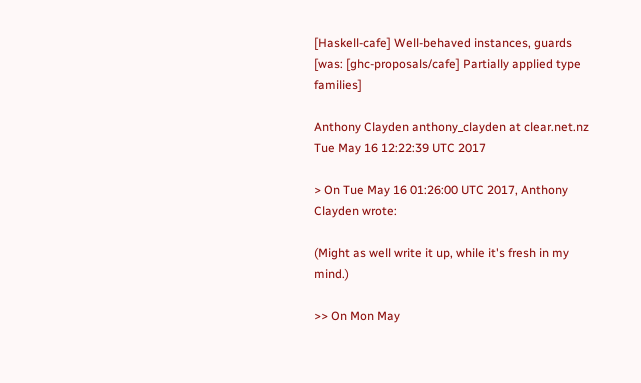[Haskell-cafe] Well-behaved instances, guards [was: [ghc-proposals/cafe] Partially applied type families]

Anthony Clayden anthony_clayden at clear.net.nz
Tue May 16 12:22:39 UTC 2017

> On Tue May 16 01:26:00 UTC 2017, Anthony Clayden wrote:

(Might as well write it up, while it's fresh in my mind.)

>> On Mon May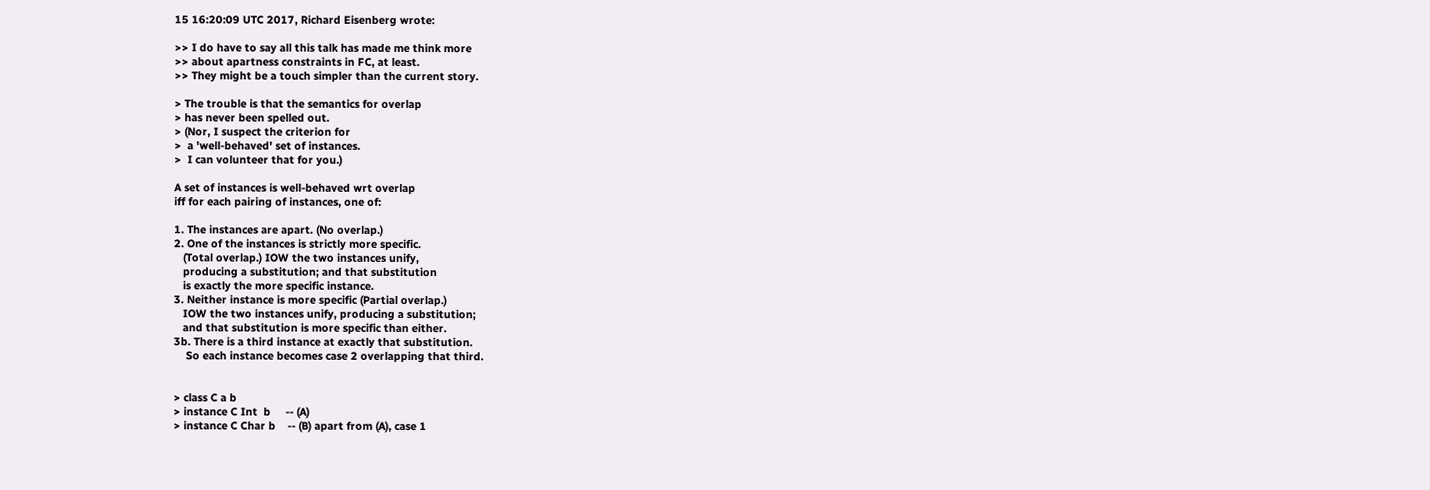15 16:20:09 UTC 2017, Richard Eisenberg wrote:

>> I do have to say all this talk has made me think more
>> about apartness constraints in FC, at least.
>> They might be a touch simpler than the current story.

> The trouble is that the semantics for overlap
> has never been spelled out.
> (Nor, I suspect the criterion for
>  a 'well-behaved' set of instances.
>  I can volunteer that for you.)

A set of instances is well-behaved wrt overlap
iff for each pairing of instances, one of:

1. The instances are apart. (No overlap.)
2. One of the instances is strictly more specific.
   (Total overlap.) IOW the two instances unify,
   producing a substitution; and that substitution
   is exactly the more specific instance.
3. Neither instance is more specific (Partial overlap.)
   IOW the two instances unify, producing a substitution;
   and that substitution is more specific than either.
3b. There is a third instance at exactly that substitution.
    So each instance becomes case 2 overlapping that third.


> class C a b
> instance C Int  b     -- (A)
> instance C Char b    -- (B) apart from (A), case 1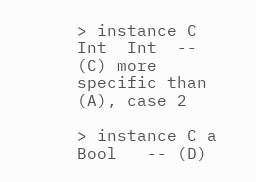> instance C Int  Int  -- (C) more specific than (A), case 2

> instance C a    Bool   -- (D)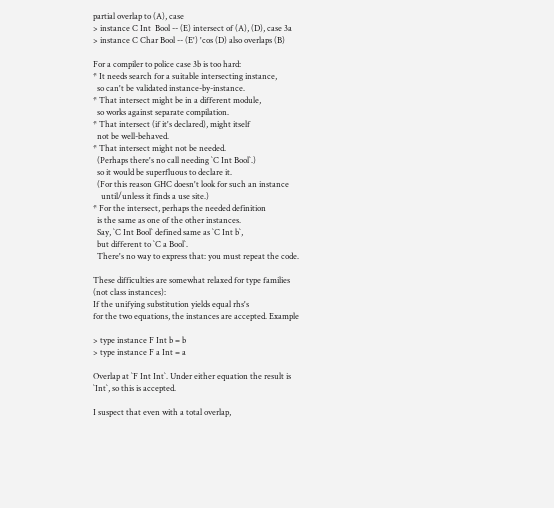partial overlap to (A), case
> instance C Int  Bool -- (E) intersect of (A), (D), case 3a
> instance C Char Bool -- (E') 'cos (D) also overlaps (B)

For a compiler to police case 3b is too hard:
* It needs search for a suitable intersecting instance,
  so can't be validated instance-by-instance.
* That intersect might be in a different module,
  so works against separate compilation.
* That intersect (if it's declared), might itself
  not be well-behaved.
* That intersect might not be needed.
  (Perhaps there's no call needing `C Int Bool`.)
  so it would be superfluous to declare it.
  (For this reason GHC doesn't look for such an instance
    until/unless it finds a use site.)
* For the intersect, perhaps the needed definition
  is the same as one of the other instances.
  Say, `C Int Bool` defined same as `C Int b`,
  but different to `C a Bool`.
  There's no way to express that: you must repeat the code.

These difficulties are somewhat relaxed for type families
(not class instances):
If the unifying substitution yields equal rhs's
for the two equations, the instances are accepted. Example

> type instance F Int b = b
> type instance F a Int = a

Overlap at `F Int Int`. Under either equation the result is
`Int`, so this is accepted.

I suspect that even with a total overlap,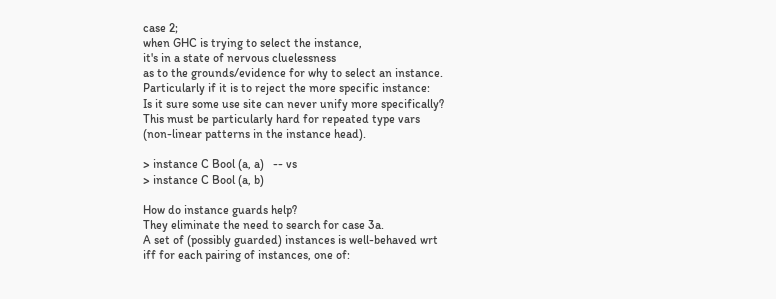case 2;
when GHC is trying to select the instance,
it's in a state of nervous cluelessness
as to the grounds/evidence for why to select an instance.
Particularly if it is to reject the more specific instance:
Is it sure some use site can never unify more specifically?
This must be particularly hard for repeated type vars
(non-linear patterns in the instance head).

> instance C Bool (a, a)   -- vs
> instance C Bool (a, b)

How do instance guards help?
They eliminate the need to search for case 3a.
A set of (possibly guarded) instances is well-behaved wrt
iff for each pairing of instances, one of: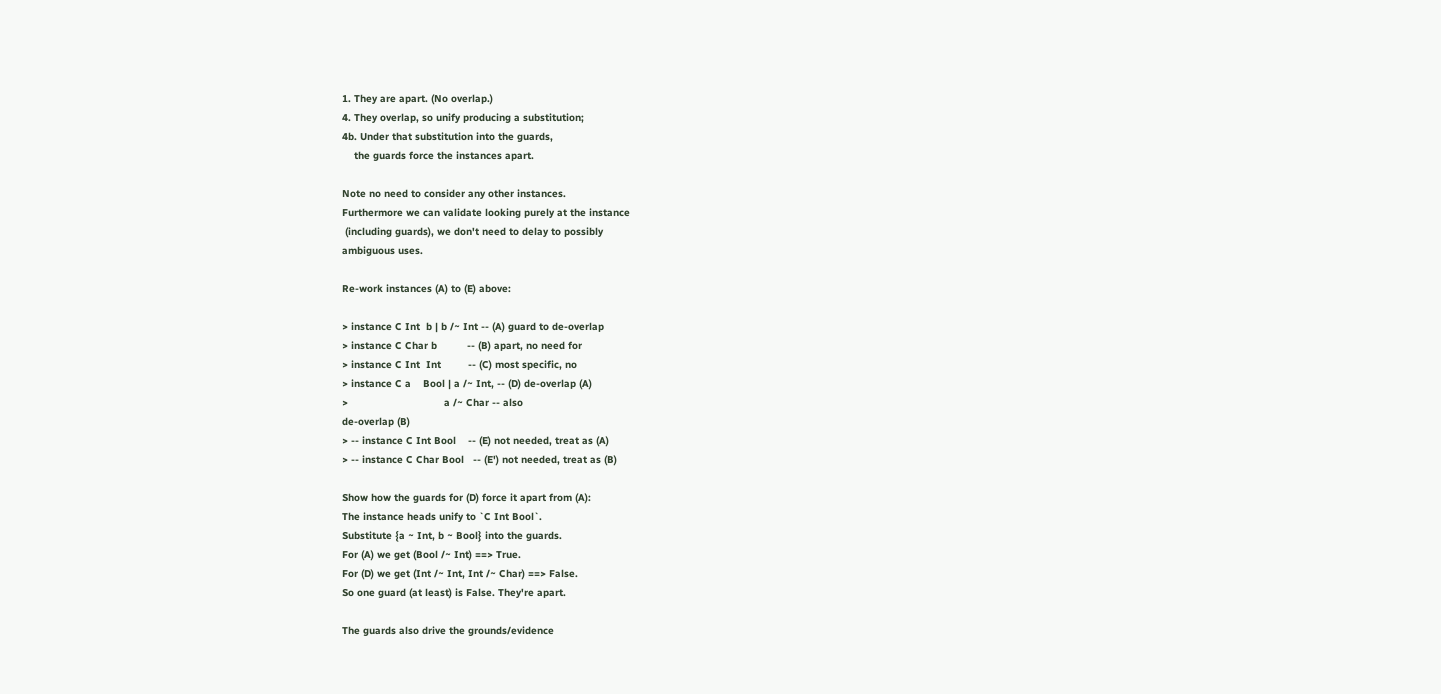1. They are apart. (No overlap.)
4. They overlap, so unify producing a substitution;
4b. Under that substitution into the guards,
    the guards force the instances apart.

Note no need to consider any other instances.
Furthermore we can validate looking purely at the instance
 (including guards), we don't need to delay to possibly
ambiguous uses.

Re-work instances (A) to (E) above:

> instance C Int  b | b /~ Int -- (A) guard to de-overlap
> instance C Char b          -- (B) apart, no need for
> instance C Int  Int         -- (C) most specific, no
> instance C a    Bool | a /~ Int, -- (D) de-overlap (A)
>                                a /~ Char -- also
de-overlap (B)
> -- instance C Int Bool    -- (E) not needed, treat as (A)
> -- instance C Char Bool   -- (E') not needed, treat as (B)

Show how the guards for (D) force it apart from (A):
The instance heads unify to `C Int Bool`.
Substitute {a ~ Int, b ~ Bool} into the guards.
For (A) we get (Bool /~ Int) ==> True.
For (D) we get (Int /~ Int, Int /~ Char) ==> False.
So one guard (at least) is False. They're apart.

The guards also drive the grounds/evidence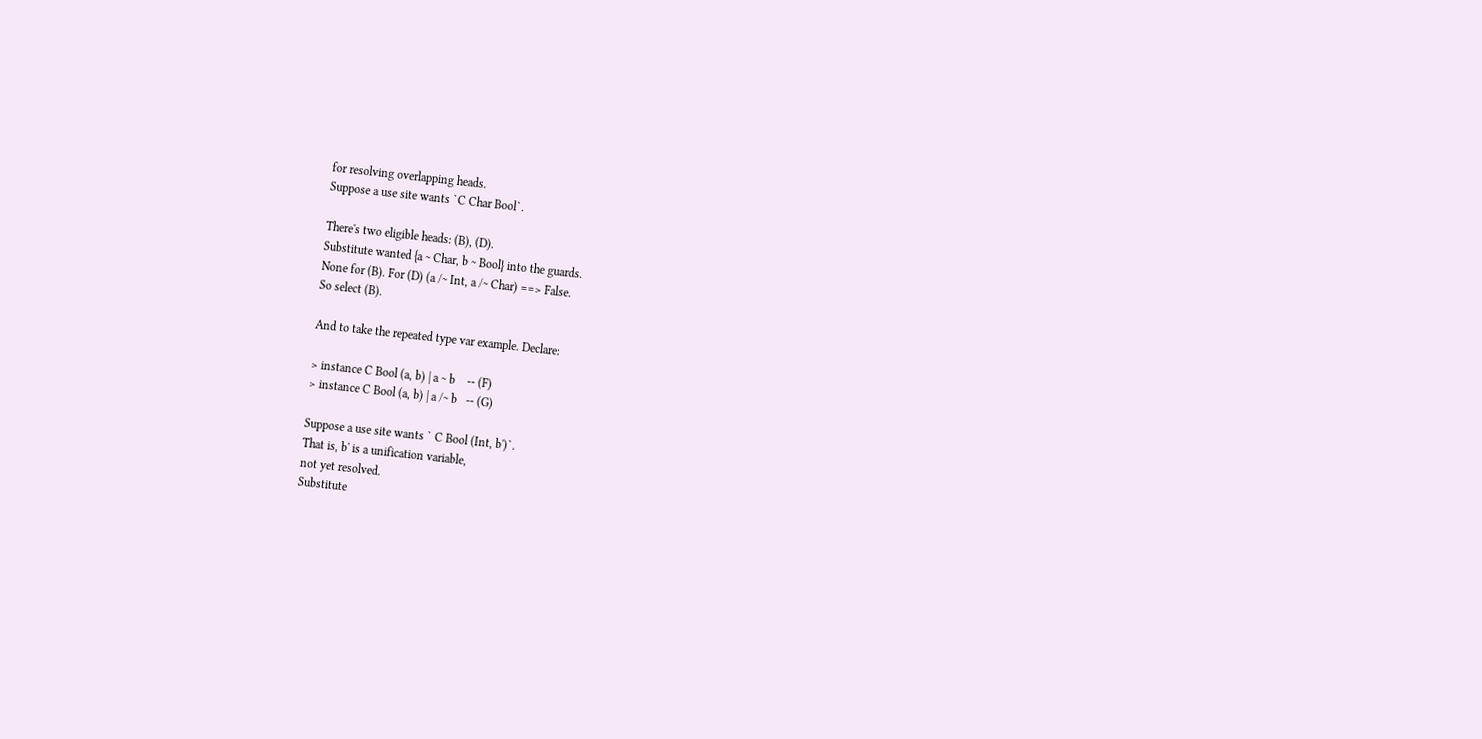for resolving overlapping heads.
Suppose a use site wants `C Char Bool`.

There's two eligible heads: (B), (D).
Substitute wanted {a ~ Char, b ~ Bool} into the guards.
None for (B). For (D) (a /~ Int, a /~ Char) ==> False.
So select (B).

And to take the repeated type var example. Declare:

> instance C Bool (a, b) | a ~ b    -- (F)
> instance C Bool (a, b) | a /~ b   -- (G)

Suppose a use site wants ` C Bool (Int, b')`.
That is, b' is a unification variable,
not yet resolved.
Substitute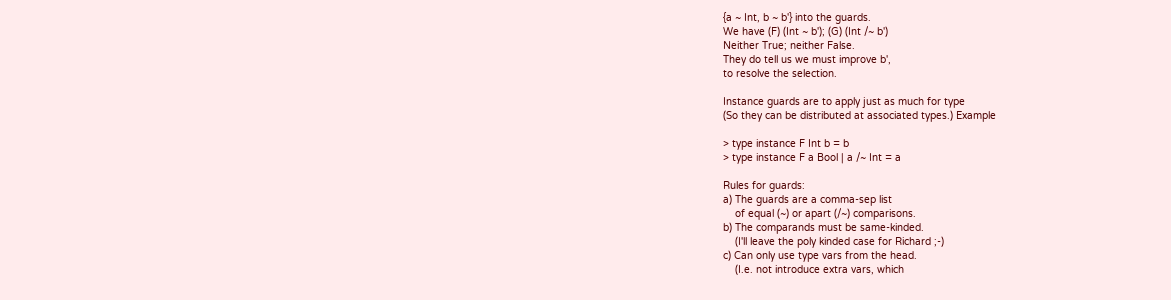{a ~ Int, b ~ b'} into the guards.
We have (F) (Int ~ b'); (G) (Int /~ b')
Neither True; neither False.
They do tell us we must improve b',
to resolve the selection.

Instance guards are to apply just as much for type
(So they can be distributed at associated types.) Example

> type instance F Int b = b
> type instance F a Bool | a /~ Int = a

Rules for guards:
a) The guards are a comma-sep list
    of equal (~) or apart (/~) comparisons.
b) The comparands must be same-kinded.
    (I'll leave the poly kinded case for Richard ;-)
c) Can only use type vars from the head.
    (I.e. not introduce extra vars, which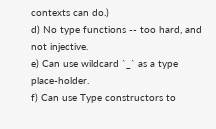contexts can do.)
d) No type functions -- too hard, and not injective.
e) Can use wildcard `_` as a type place-holder.
f) Can use Type constructors to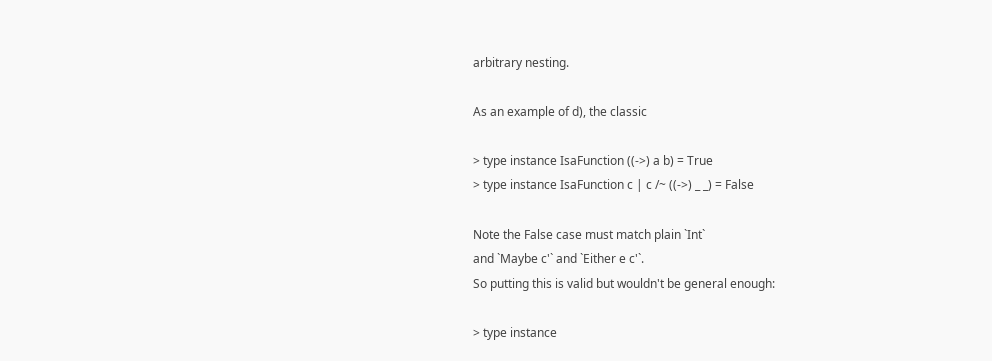arbitrary nesting.

As an example of d), the classic

> type instance IsaFunction ((->) a b) = True
> type instance IsaFunction c | c /~ ((->) _ _) = False

Note the False case must match plain `Int`
and `Maybe c'` and `Either e c'`.
So putting this is valid but wouldn't be general enough:

> type instance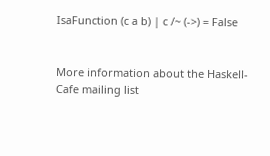IsaFunction (c a b) | c /~ (->) = False


More information about the Haskell-Cafe mailing list